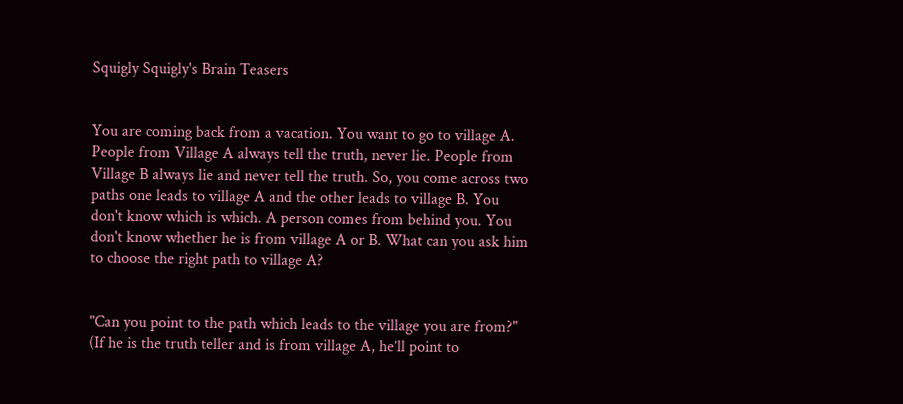Squigly Squigly's Brain Teasers


You are coming back from a vacation. You want to go to village A. People from Village A always tell the truth, never lie. People from Village B always lie and never tell the truth. So, you come across two paths one leads to village A and the other leads to village B. You don't know which is which. A person comes from behind you. You don't know whether he is from village A or B. What can you ask him to choose the right path to village A?


"Can you point to the path which leads to the village you are from?" (If he is the truth teller and is from village A, he’ll point to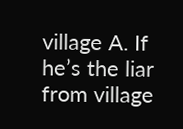village A. If he’s the liar from village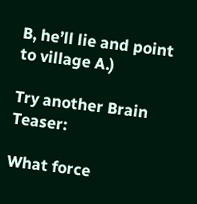B, he’ll lie and point to village A.)

Try another Brain Teaser:

What force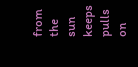from the sun keeps pulls on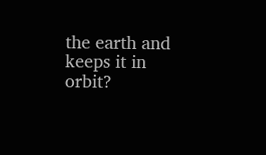the earth and keeps it in orbit?